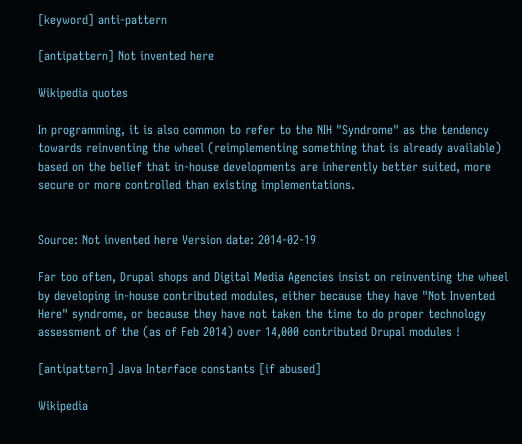[keyword] anti-pattern

[antipattern] Not invented here

Wikipedia quotes

In programming, it is also common to refer to the NIH "Syndrome" as the tendency towards reinventing the wheel (reimplementing something that is already available) based on the belief that in-house developments are inherently better suited, more secure or more controlled than existing implementations.


Source: Not invented here Version date: 2014-02-19

Far too often, Drupal shops and Digital Media Agencies insist on reinventing the wheel by developing in-house contributed modules, either because they have "Not Invented Here" syndrome, or because they have not taken the time to do proper technology assessment of the (as of Feb 2014) over 14,000 contributed Drupal modules !

[antipattern] Java Interface constants [if abused]

Wikipedia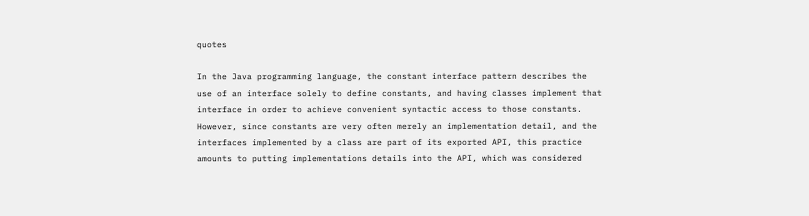quotes

In the Java programming language, the constant interface pattern describes the use of an interface solely to define constants, and having classes implement that interface in order to achieve convenient syntactic access to those constants. However, since constants are very often merely an implementation detail, and the interfaces implemented by a class are part of its exported API, this practice amounts to putting implementations details into the API, which was considered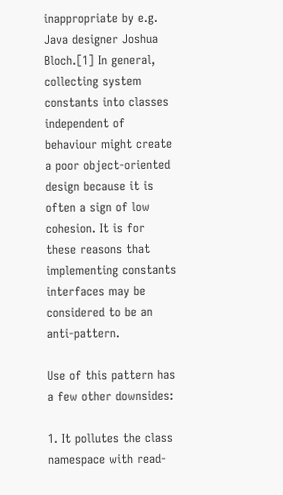inappropriate by e.g. Java designer Joshua Bloch.[1] In general, collecting system constants into classes independent of behaviour might create a poor object-oriented design because it is often a sign of low cohesion. It is for these reasons that implementing constants interfaces may be considered to be an anti-pattern.

Use of this pattern has a few other downsides:

1. It pollutes the class namespace with read-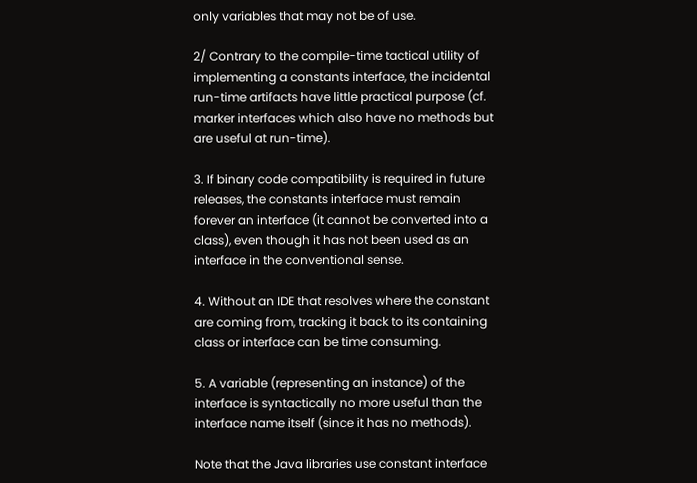only variables that may not be of use.

2/ Contrary to the compile-time tactical utility of implementing a constants interface, the incidental run-time artifacts have little practical purpose (cf. marker interfaces which also have no methods but are useful at run-time).

3. If binary code compatibility is required in future releases, the constants interface must remain forever an interface (it cannot be converted into a class), even though it has not been used as an interface in the conventional sense.

4. Without an IDE that resolves where the constant are coming from, tracking it back to its containing class or interface can be time consuming.

5. A variable (representing an instance) of the interface is syntactically no more useful than the interface name itself (since it has no methods).

Note that the Java libraries use constant interface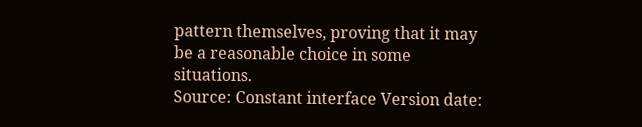pattern themselves, proving that it may be a reasonable choice in some situations.
Source: Constant interface Version date: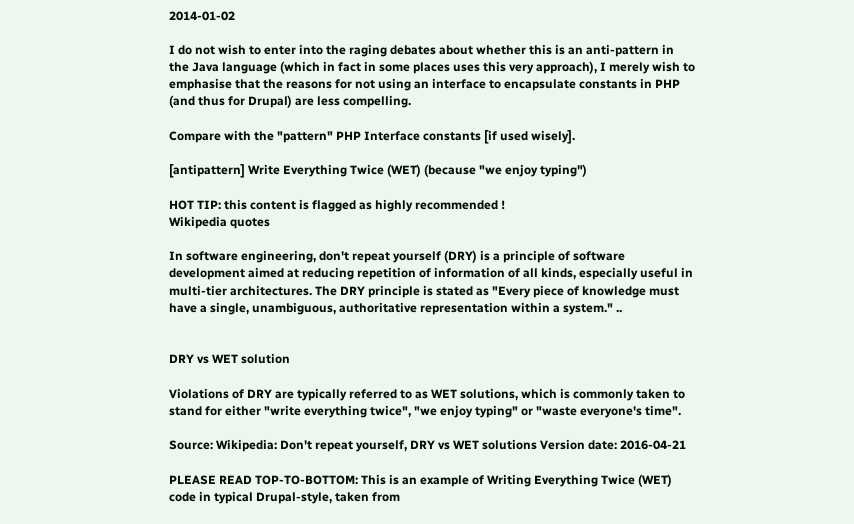2014-01-02

I do not wish to enter into the raging debates about whether this is an anti-pattern in the Java language (which in fact in some places uses this very approach), I merely wish to emphasise that the reasons for not using an interface to encapsulate constants in PHP (and thus for Drupal) are less compelling.

Compare with the "pattern" PHP Interface constants [if used wisely].

[antipattern] Write Everything Twice (WET) (because "we enjoy typing")

HOT TIP: this content is flagged as highly recommended !
Wikipedia quotes

In software engineering, don't repeat yourself (DRY) is a principle of software development aimed at reducing repetition of information of all kinds, especially useful in multi-tier architectures. The DRY principle is stated as "Every piece of knowledge must have a single, unambiguous, authoritative representation within a system." ..


DRY vs WET solution

Violations of DRY are typically referred to as WET solutions, which is commonly taken to stand for either "write everything twice", "we enjoy typing" or "waste everyone's time".

Source: Wikipedia: Don't repeat yourself, DRY vs WET solutions Version date: 2016-04-21

PLEASE READ TOP-TO-BOTTOM: This is an example of Writing Everything Twice (WET) code in typical Drupal-style, taken from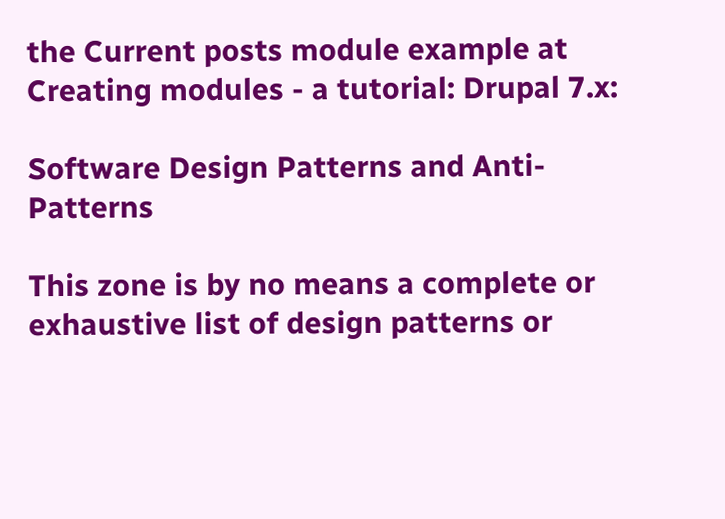the Current posts module example at Creating modules - a tutorial: Drupal 7.x:

Software Design Patterns and Anti-Patterns

This zone is by no means a complete or exhaustive list of design patterns or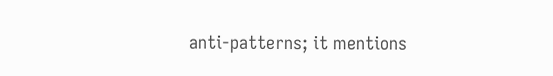anti-patterns; it mentions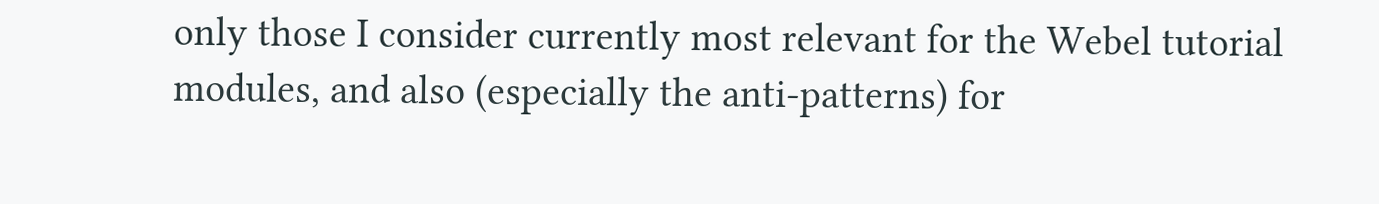only those I consider currently most relevant for the Webel tutorial modules, and also (especially the anti-patterns) for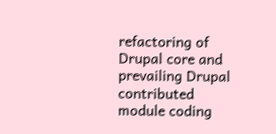refactoring of Drupal core and prevailing Drupal contributed module coding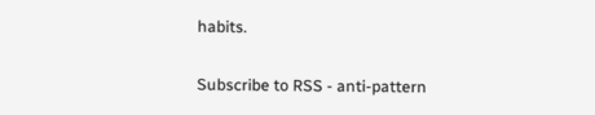habits.

Subscribe to RSS - anti-pattern